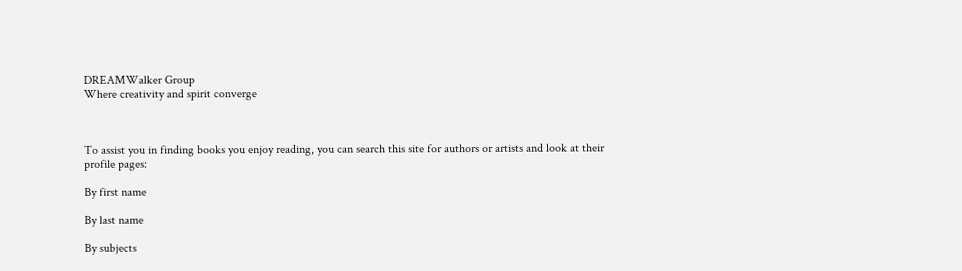DREAMWalker Group
Where creativity and spirit converge



To assist you in finding books you enjoy reading, you can search this site for authors or artists and look at their profile pages:

By first name

By last name

By subjects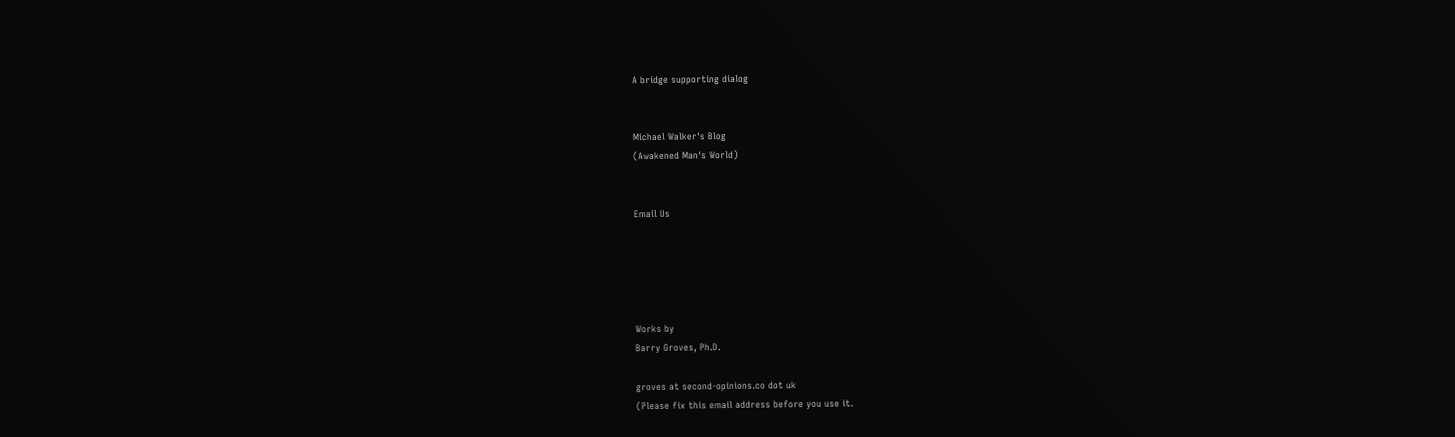A bridge supporting dialog


Michael Walker's Blog
(Awakened Man's World)


Email Us





Works by
Barry Groves, Ph.D.

groves at second-opinions.co dot uk
(Please fix this email address before you use it.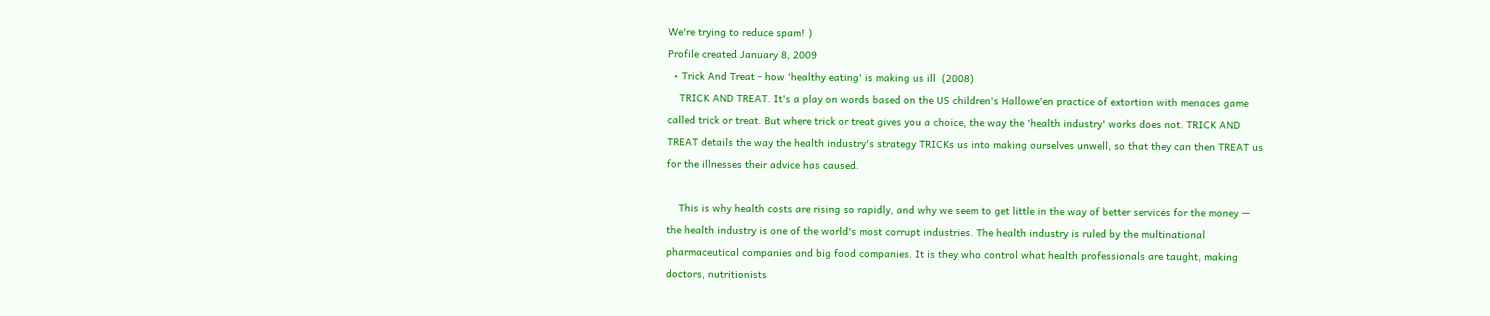We're trying to reduce spam! )
Profile created January 8, 2009
  • Trick And Treat - how 'healthy eating' is making us ill  (2008)
    TRICK AND TREAT. It's a play on words based on the US children's Hallowe'en practice of extortion with menaces game called trick or treat. But where trick or treat gives you a choice, the way the 'health industry' works does not. TRICK AND TREAT details the way the health industry's strategy TRICKs us into making ourselves unwell, so that they can then TREAT us for the illnesses their advice has caused.

    This is why health costs are rising so rapidly, and why we seem to get little in the way of better services for the money — the health industry is one of the world's most corrupt industries. The health industry is ruled by the multinational pharmaceutical companies and big food companies. It is they who control what health professionals are taught, making doctors, nutritionists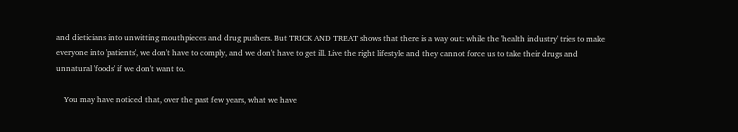and dieticians into unwitting mouthpieces and drug pushers. But TRICK AND TREAT shows that there is a way out: while the 'health industry' tries to make everyone into 'patients', we don't have to comply, and we don't have to get ill. Live the right lifestyle and they cannot force us to take their drugs and unnatural 'foods' if we don't want to.

    You may have noticed that, over the past few years, what we have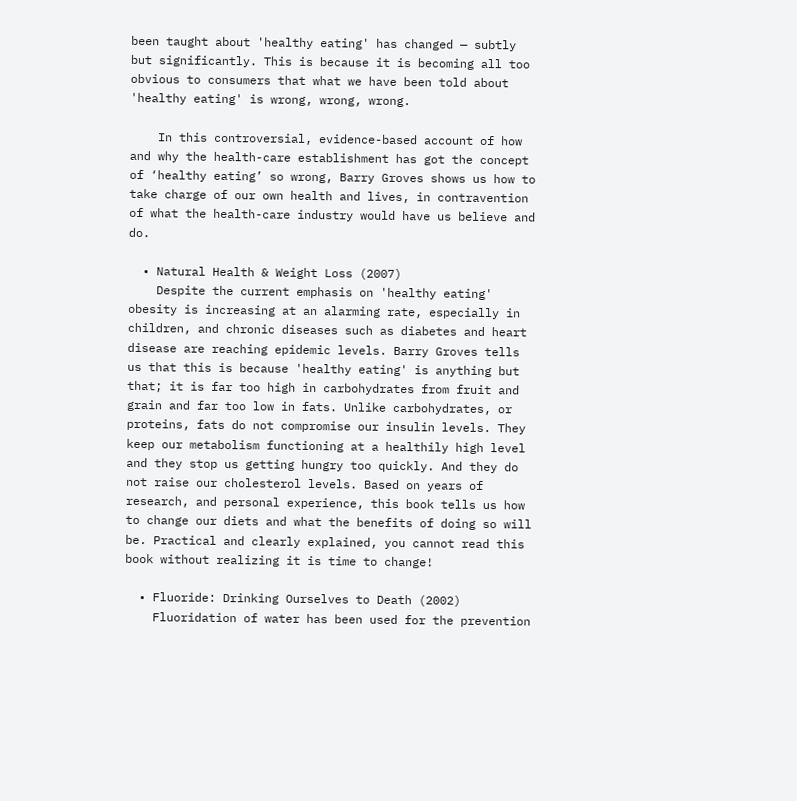been taught about 'healthy eating' has changed — subtly but significantly. This is because it is becoming all too obvious to consumers that what we have been told about 'healthy eating' is wrong, wrong, wrong.

    In this controversial, evidence-based account of how and why the health-care establishment has got the concept of ‘healthy eating’ so wrong, Barry Groves shows us how to take charge of our own health and lives, in contravention of what the health-care industry would have us believe and do.

  • Natural Health & Weight Loss (2007)
    Despite the current emphasis on 'healthy eating' obesity is increasing at an alarming rate, especially in children, and chronic diseases such as diabetes and heart disease are reaching epidemic levels. Barry Groves tells us that this is because 'healthy eating' is anything but that; it is far too high in carbohydrates from fruit and grain and far too low in fats. Unlike carbohydrates, or proteins, fats do not compromise our insulin levels. They keep our metabolism functioning at a healthily high level and they stop us getting hungry too quickly. And they do not raise our cholesterol levels. Based on years of research, and personal experience, this book tells us how to change our diets and what the benefits of doing so will be. Practical and clearly explained, you cannot read this book without realizing it is time to change!

  • Fluoride: Drinking Ourselves to Death (2002)
    Fluoridation of water has been used for the prevention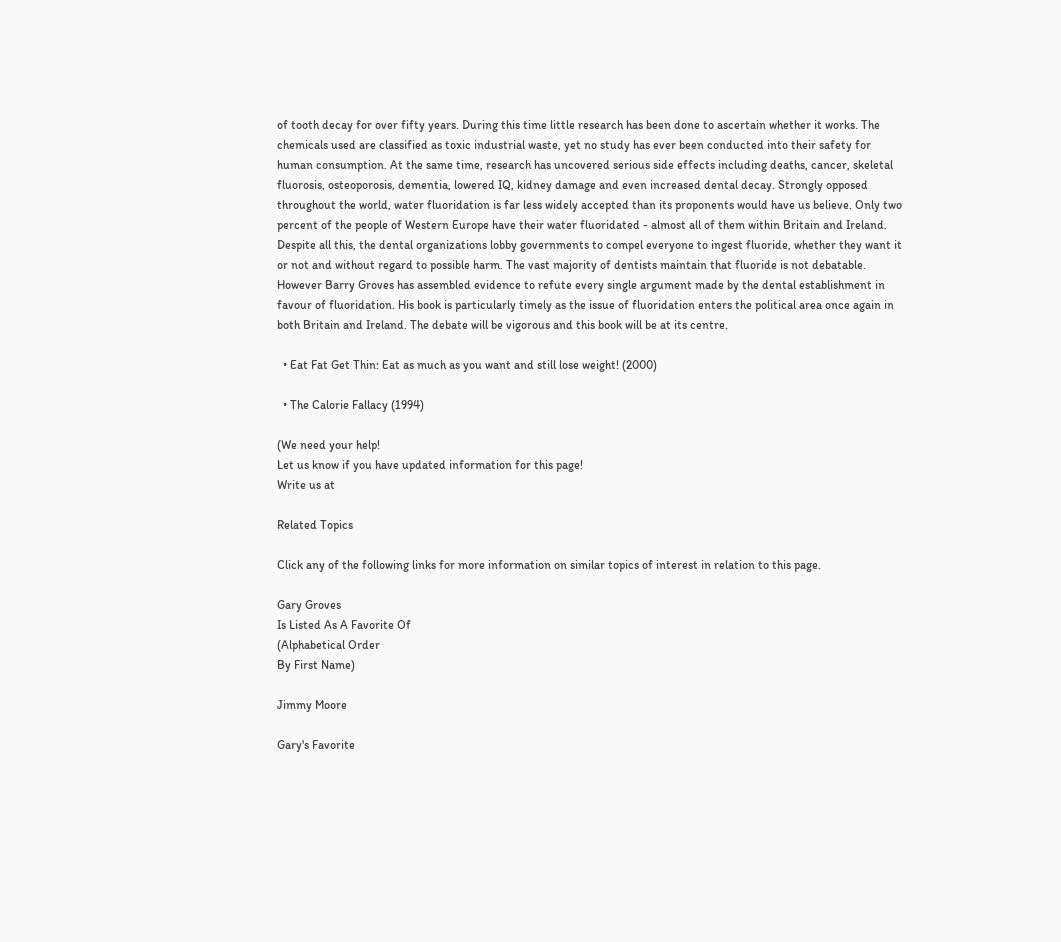of tooth decay for over fifty years. During this time little research has been done to ascertain whether it works. The chemicals used are classified as toxic industrial waste, yet no study has ever been conducted into their safety for human consumption. At the same time, research has uncovered serious side effects including deaths, cancer, skeletal fluorosis, osteoporosis, dementia, lowered IQ, kidney damage and even increased dental decay. Strongly opposed throughout the world, water fluoridation is far less widely accepted than its proponents would have us believe. Only two percent of the people of Western Europe have their water fluoridated - almost all of them within Britain and Ireland. Despite all this, the dental organizations lobby governments to compel everyone to ingest fluoride, whether they want it or not and without regard to possible harm. The vast majority of dentists maintain that fluoride is not debatable. However Barry Groves has assembled evidence to refute every single argument made by the dental establishment in favour of fluoridation. His book is particularly timely as the issue of fluoridation enters the political area once again in both Britain and Ireland. The debate will be vigorous and this book will be at its centre.

  • Eat Fat Get Thin: Eat as much as you want and still lose weight! (2000)

  • The Calorie Fallacy (1994)

(We need your help!
Let us know if you have updated information for this page!
Write us at

Related Topics

Click any of the following links for more information on similar topics of interest in relation to this page.

Gary Groves
Is Listed As A Favorite Of
(Alphabetical Order
By First Name)

Jimmy Moore

Gary's Favorite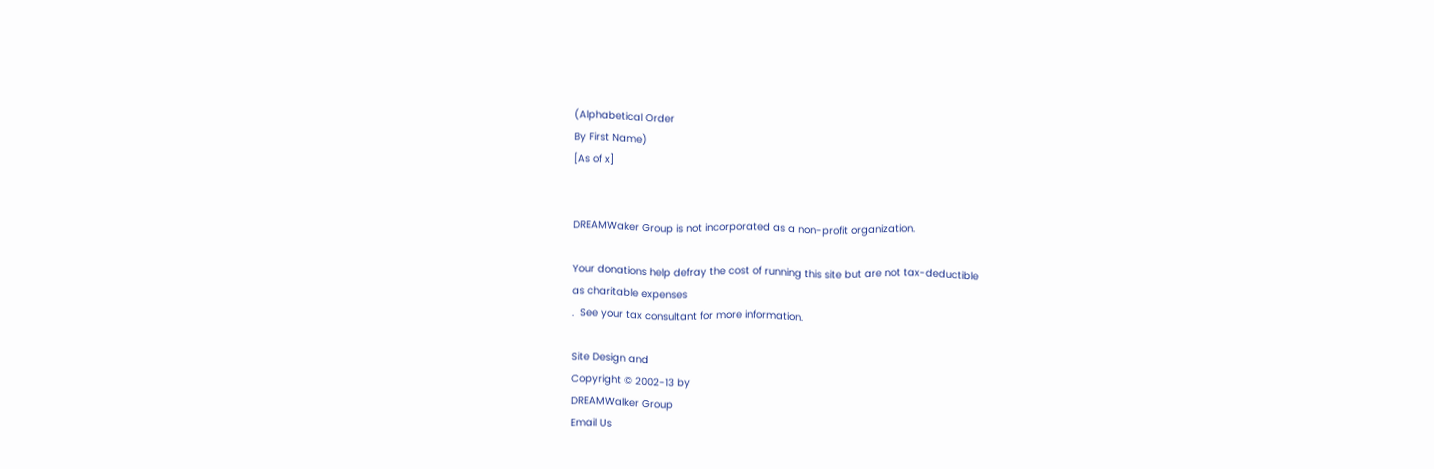(Alphabetical Order
By First Name)
[As of x]


DREAMWaker Group is not incorporated as a non-profit organization.

Your donations help defray the cost of running this site but are not tax-deductible
as charitable expenses
.  See your tax consultant for more information.

Site Design and
Copyright © 2002-13 by
DREAMWalker Group
Email Us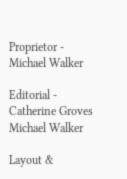Proprietor - Michael Walker

Editorial - Catherine Groves  Michael Walker

Layout &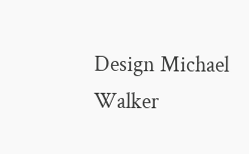Design Michael Walker